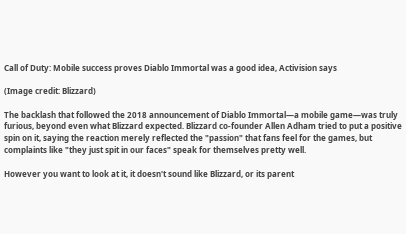Call of Duty: Mobile success proves Diablo Immortal was a good idea, Activision says

(Image credit: Blizzard)

The backlash that followed the 2018 announcement of Diablo Immortal—a mobile game—was truly furious, beyond even what Blizzard expected. Blizzard co-founder Allen Adham tried to put a positive spin on it, saying the reaction merely reflected the "passion" that fans feel for the games, but complaints like "they just spit in our faces" speak for themselves pretty well.

However you want to look at it, it doesn't sound like Blizzard, or its parent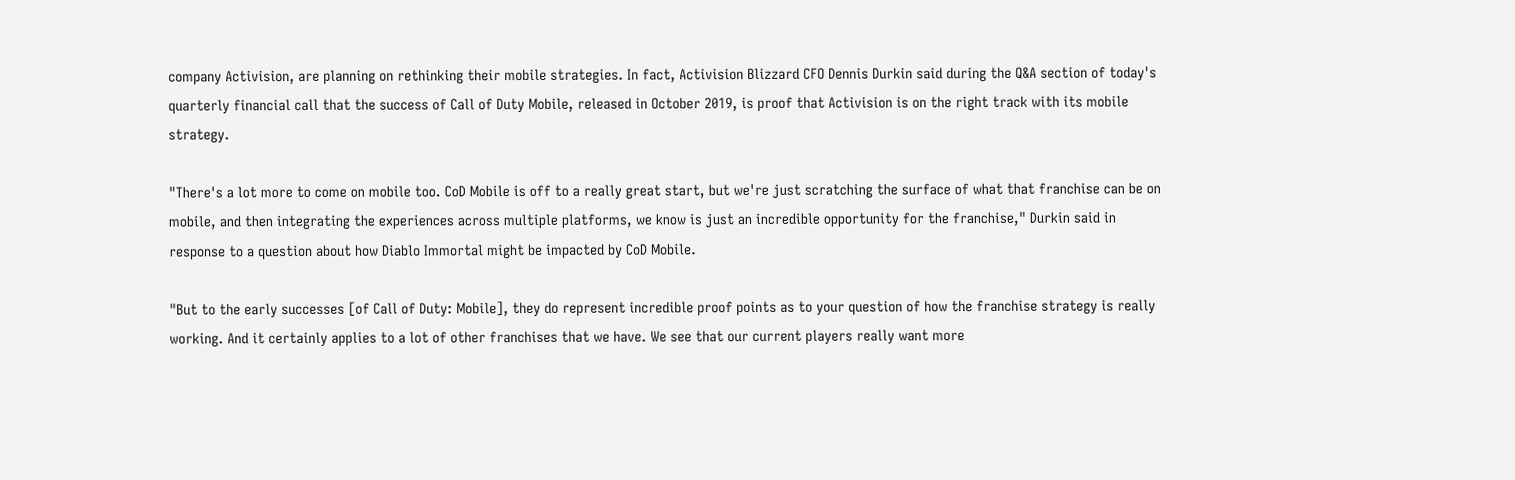company Activision, are planning on rethinking their mobile strategies. In fact, Activision Blizzard CFO Dennis Durkin said during the Q&A section of today's quarterly financial call that the success of Call of Duty Mobile, released in October 2019, is proof that Activision is on the right track with its mobile strategy.

"There's a lot more to come on mobile too. CoD Mobile is off to a really great start, but we're just scratching the surface of what that franchise can be on mobile, and then integrating the experiences across multiple platforms, we know is just an incredible opportunity for the franchise," Durkin said in response to a question about how Diablo Immortal might be impacted by CoD Mobile.

"But to the early successes [of Call of Duty: Mobile], they do represent incredible proof points as to your question of how the franchise strategy is really working. And it certainly applies to a lot of other franchises that we have. We see that our current players really want more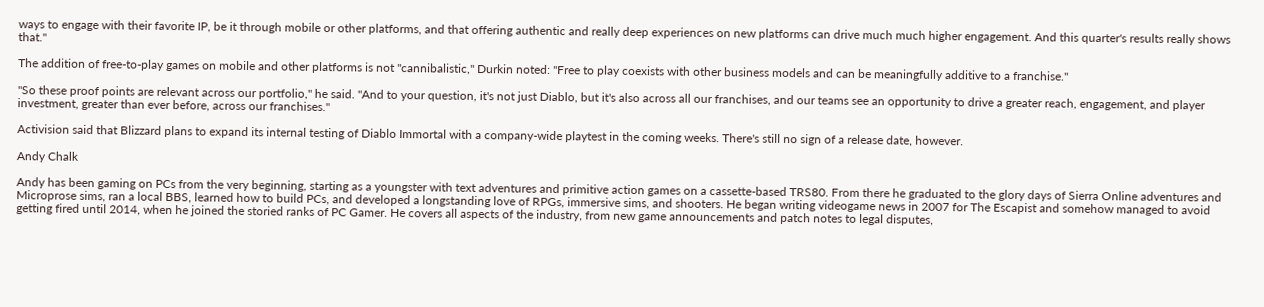ways to engage with their favorite IP, be it through mobile or other platforms, and that offering authentic and really deep experiences on new platforms can drive much much higher engagement. And this quarter's results really shows that."

The addition of free-to-play games on mobile and other platforms is not "cannibalistic," Durkin noted: "Free to play coexists with other business models and can be meaningfully additive to a franchise."

"So these proof points are relevant across our portfolio," he said. "And to your question, it's not just Diablo, but it's also across all our franchises, and our teams see an opportunity to drive a greater reach, engagement, and player investment, greater than ever before, across our franchises."

Activision said that Blizzard plans to expand its internal testing of Diablo Immortal with a company-wide playtest in the coming weeks. There's still no sign of a release date, however.

Andy Chalk

Andy has been gaming on PCs from the very beginning, starting as a youngster with text adventures and primitive action games on a cassette-based TRS80. From there he graduated to the glory days of Sierra Online adventures and Microprose sims, ran a local BBS, learned how to build PCs, and developed a longstanding love of RPGs, immersive sims, and shooters. He began writing videogame news in 2007 for The Escapist and somehow managed to avoid getting fired until 2014, when he joined the storied ranks of PC Gamer. He covers all aspects of the industry, from new game announcements and patch notes to legal disputes,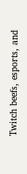Twitch beefs, esports, and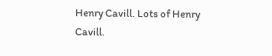Henry Cavill. Lots of Henry Cavill.